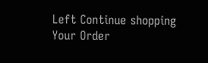Left Continue shopping
Your Order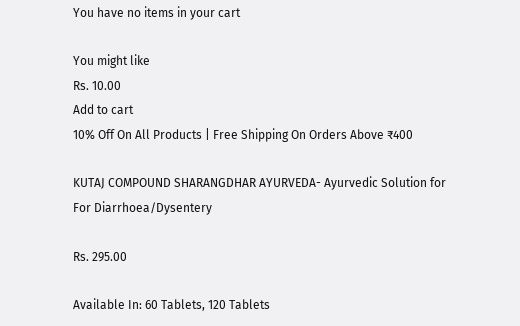You have no items in your cart

You might like
Rs. 10.00
Add to cart
10% Off On All Products | Free Shipping On Orders Above ₹400

KUTAJ COMPOUND SHARANGDHAR AYURVEDA- Ayurvedic Solution for For Diarrhoea/Dysentery

Rs. 295.00

Available In: 60 Tablets, 120 Tablets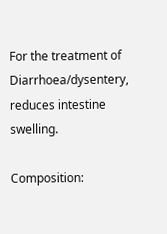For the treatment of Diarrhoea/dysentery, reduces intestine swelling.

Composition: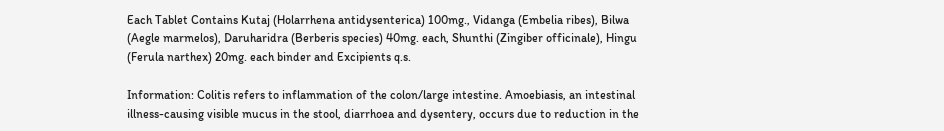Each Tablet Contains Kutaj (Holarrhena antidysenterica) 100mg., Vidanga (Embelia ribes), Bilwa (Aegle marmelos), Daruharidra (Berberis species) 40mg. each, Shunthi (Zingiber officinale), Hingu (Ferula narthex) 20mg. each binder and Excipients q.s.

Information: Colitis refers to inflammation of the colon/large intestine. Amoebiasis, an intestinal illness-causing visible mucus in the stool, diarrhoea and dysentery, occurs due to reduction in the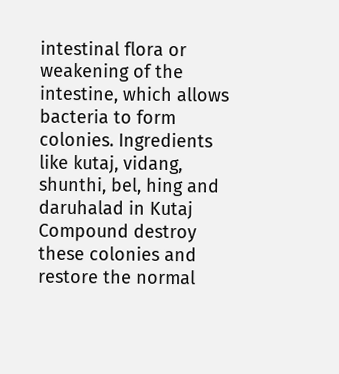intestinal flora or weakening of the intestine, which allows bacteria to form colonies. Ingredients like kutaj, vidang, shunthi, bel, hing and daruhalad in Kutaj Compound destroy these colonies and restore the normal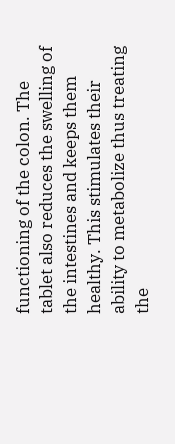functioning of the colon. The tablet also reduces the swelling of the intestines and keeps them healthy. This stimulates their ability to metabolize thus treating the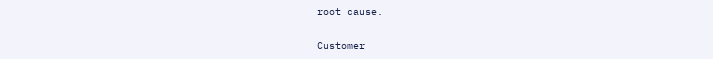root cause.

Customer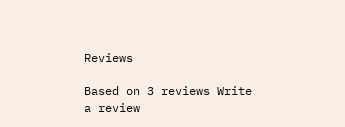Reviews

Based on 3 reviews Write a review